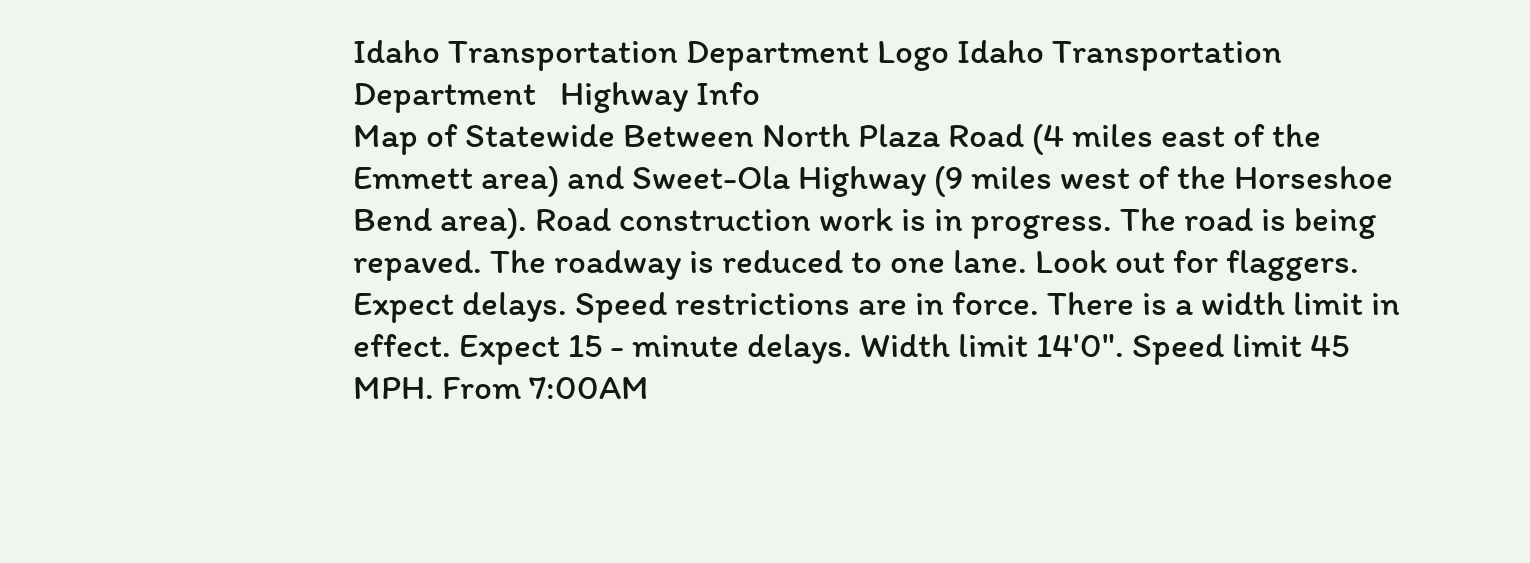Idaho Transportation Department Logo Idaho Transportation Department   Highway Info
Map of Statewide Between North Plaza Road (4 miles east of the Emmett area) and Sweet-Ola Highway (9 miles west of the Horseshoe Bend area). Road construction work is in progress. The road is being repaved. The roadway is reduced to one lane. Look out for flaggers. Expect delays. Speed restrictions are in force. There is a width limit in effect. Expect 15 - minute delays. Width limit 14'0". Speed limit 45 MPH. From 7:00AM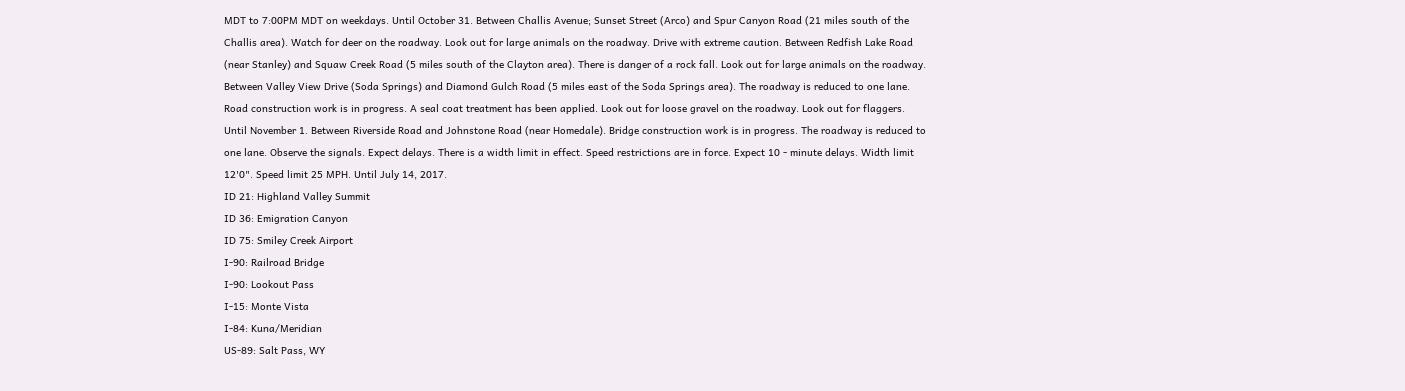MDT to 7:00PM MDT on weekdays. Until October 31. Between Challis Avenue; Sunset Street (Arco) and Spur Canyon Road (21 miles south of the Challis area). Watch for deer on the roadway. Look out for large animals on the roadway. Drive with extreme caution. Between Redfish Lake Road (near Stanley) and Squaw Creek Road (5 miles south of the Clayton area). There is danger of a rock fall. Look out for large animals on the roadway. Between Valley View Drive (Soda Springs) and Diamond Gulch Road (5 miles east of the Soda Springs area). The roadway is reduced to one lane. Road construction work is in progress. A seal coat treatment has been applied. Look out for loose gravel on the roadway. Look out for flaggers. Until November 1. Between Riverside Road and Johnstone Road (near Homedale). Bridge construction work is in progress. The roadway is reduced to one lane. Observe the signals. Expect delays. There is a width limit in effect. Speed restrictions are in force. Expect 10 - minute delays. Width limit 12'0". Speed limit 25 MPH. Until July 14, 2017.
ID 21: Highland Valley Summit
ID 36: Emigration Canyon
ID 75: Smiley Creek Airport
I-90: Railroad Bridge
I-90: Lookout Pass
I-15: Monte Vista
I-84: Kuna/Meridian
US-89: Salt Pass, WY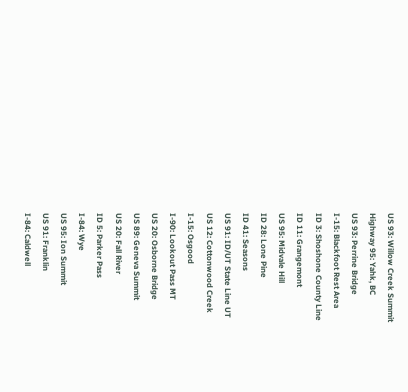US 93: Willow Creek Summit
Highway 95: Yahk, BC
US 93: Perrine Bridge
I-15: Blackfoot Rest Area
ID 3: Shoshone County Line
ID 11: Grangemont
US 95: Midvale Hill
ID 28: Lone Pine
ID 41: Seasons
US 91: ID/UT State Line UT
US 12: Cottonwood Creek
I-15: Osgood
I-90: Lookout Pass MT
US 20: Osborne Bridge
US 89: Geneva Summit
US 20: Fall River
ID 5: Parker Pass
I-84: Wye
US 95: Ion Summit
US 91: Franklin
I-84: Caldwell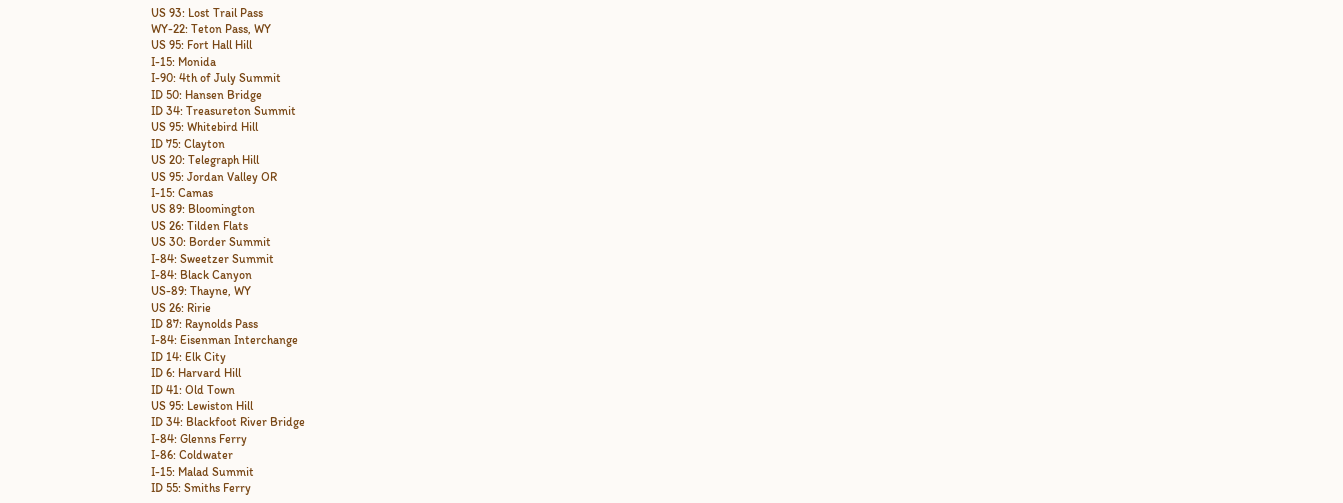US 93: Lost Trail Pass
WY-22: Teton Pass, WY
US 95: Fort Hall Hill
I-15: Monida
I-90: 4th of July Summit
ID 50: Hansen Bridge
ID 34: Treasureton Summit
US 95: Whitebird Hill
ID 75: Clayton
US 20: Telegraph Hill
US 95: Jordan Valley OR
I-15: Camas
US 89: Bloomington
US 26: Tilden Flats
US 30: Border Summit
I-84: Sweetzer Summit
I-84: Black Canyon
US-89: Thayne, WY
US 26: Ririe
ID 87: Raynolds Pass
I-84: Eisenman Interchange
ID 14: Elk City
ID 6: Harvard Hill
ID 41: Old Town
US 95: Lewiston Hill
ID 34: Blackfoot River Bridge
I-84: Glenns Ferry
I-86: Coldwater
I-15: Malad Summit
ID 55: Smiths Ferry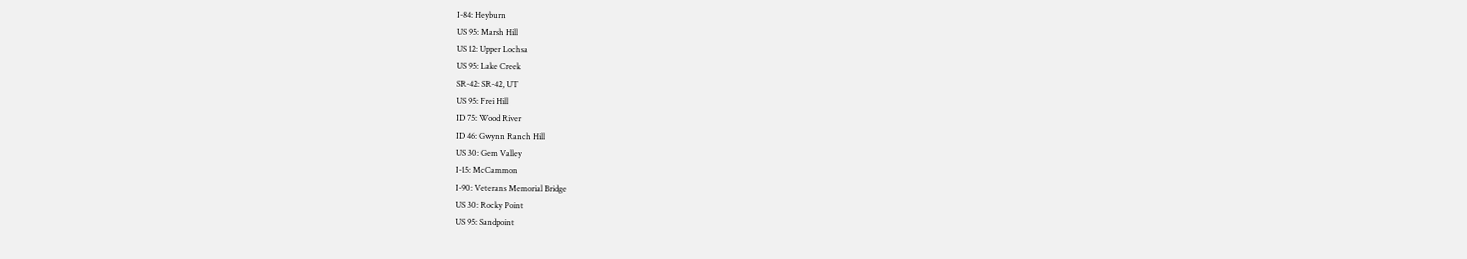I-84: Heyburn
US 95: Marsh Hill
US 12: Upper Lochsa
US 95: Lake Creek
SR-42: SR-42, UT
US 95: Frei Hill
ID 75: Wood River
ID 46: Gwynn Ranch Hill
US 30: Gem Valley
I-15: McCammon
I-90: Veterans Memorial Bridge
US 30: Rocky Point
US 95: Sandpoint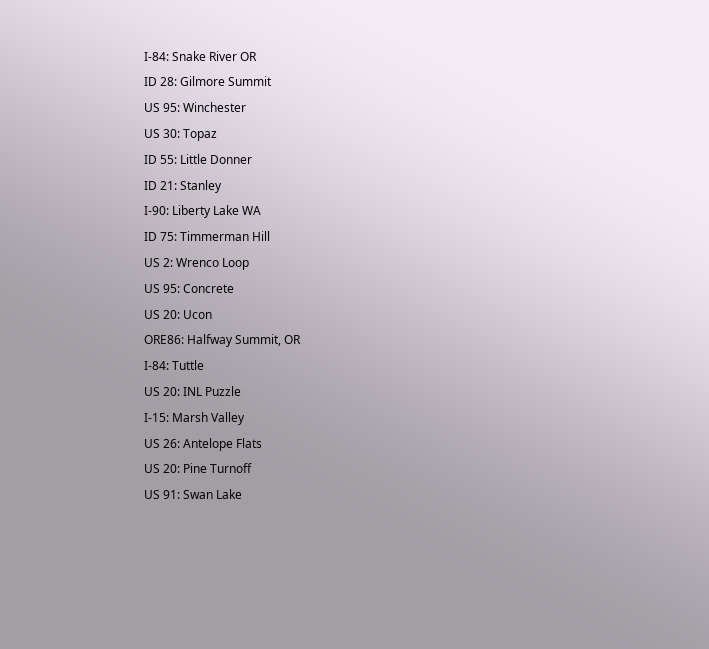I-84: Snake River OR
ID 28: Gilmore Summit
US 95: Winchester
US 30: Topaz
ID 55: Little Donner
ID 21: Stanley
I-90: Liberty Lake WA
ID 75: Timmerman Hill
US 2: Wrenco Loop
US 95: Concrete
US 20: Ucon
ORE86: Halfway Summit, OR
I-84: Tuttle
US 20: INL Puzzle
I-15: Marsh Valley
US 26: Antelope Flats
US 20: Pine Turnoff
US 91: Swan Lake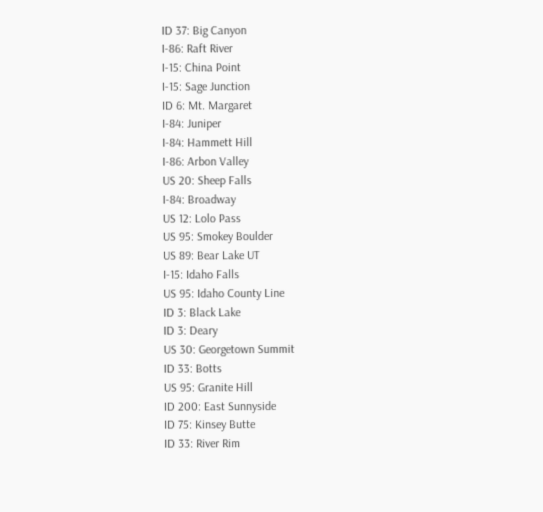ID 37: Big Canyon
I-86: Raft River
I-15: China Point
I-15: Sage Junction
ID 6: Mt. Margaret
I-84: Juniper
I-84: Hammett Hill
I-86: Arbon Valley
US 20: Sheep Falls
I-84: Broadway
US 12: Lolo Pass
US 95: Smokey Boulder
US 89: Bear Lake UT
I-15: Idaho Falls
US 95: Idaho County Line
ID 3: Black Lake
ID 3: Deary
US 30: Georgetown Summit
ID 33: Botts
US 95: Granite Hill
ID 200: East Sunnyside
ID 75: Kinsey Butte
ID 33: River Rim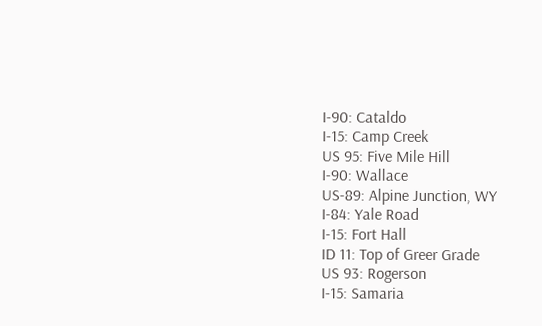I-90: Cataldo
I-15: Camp Creek
US 95: Five Mile Hill
I-90: Wallace
US-89: Alpine Junction, WY
I-84: Yale Road
I-15: Fort Hall
ID 11: Top of Greer Grade
US 93: Rogerson
I-15: Samaria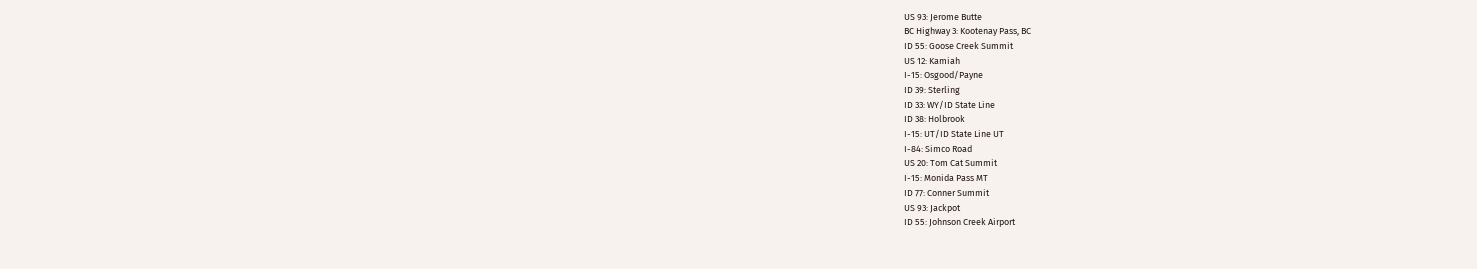US 93: Jerome Butte
BC Highway 3: Kootenay Pass, BC
ID 55: Goose Creek Summit
US 12: Kamiah
I-15: Osgood/Payne
ID 39: Sterling
ID 33: WY/ID State Line
ID 38: Holbrook
I-15: UT/ID State Line UT
I-84: Simco Road
US 20: Tom Cat Summit
I-15: Monida Pass MT
ID 77: Conner Summit
US 93: Jackpot
ID 55: Johnson Creek Airport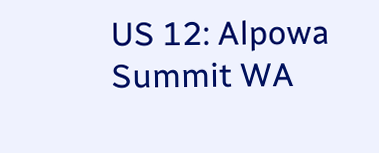US 12: Alpowa Summit WA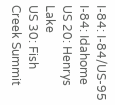I-84: I-84/US-95
I-84: Idahome
US 20: Henrys Lake
US 30: Fish Creek Summit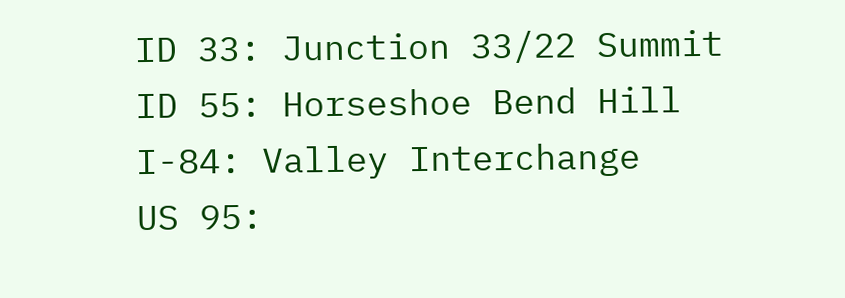ID 33: Junction 33/22 Summit
ID 55: Horseshoe Bend Hill
I-84: Valley Interchange
US 95: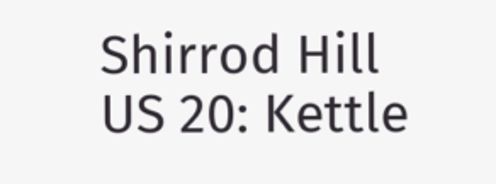Shirrod Hill
US 20: Kettle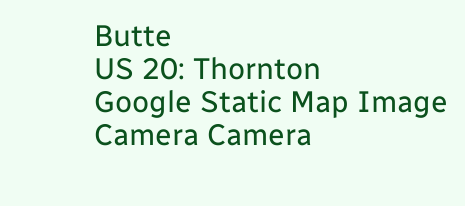Butte
US 20: Thornton
Google Static Map Image
Camera Camera